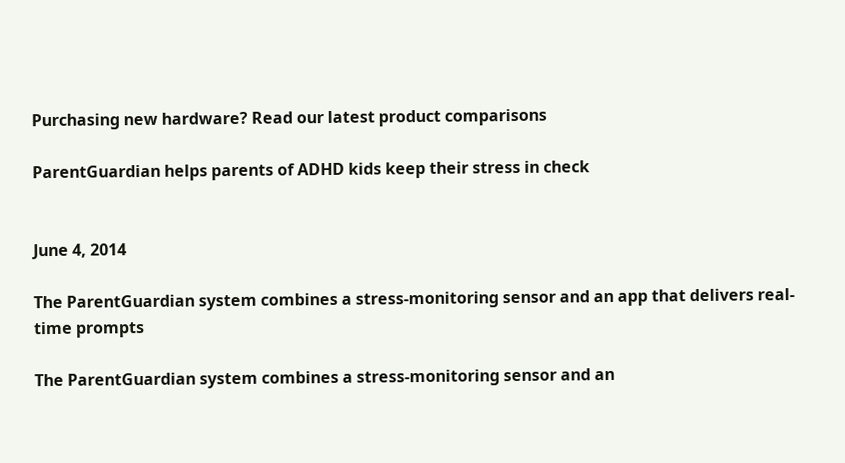Purchasing new hardware? Read our latest product comparisons

ParentGuardian helps parents of ADHD kids keep their stress in check


June 4, 2014

The ParentGuardian system combines a stress-monitoring sensor and an app that delivers real-time prompts

The ParentGuardian system combines a stress-monitoring sensor and an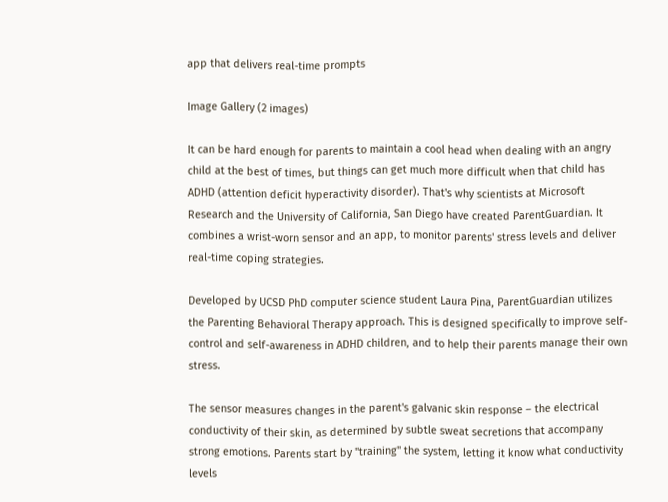app that delivers real-time prompts

Image Gallery (2 images)

It can be hard enough for parents to maintain a cool head when dealing with an angry child at the best of times, but things can get much more difficult when that child has ADHD (attention deficit hyperactivity disorder). That's why scientists at Microsoft Research and the University of California, San Diego have created ParentGuardian. It combines a wrist-worn sensor and an app, to monitor parents' stress levels and deliver real-time coping strategies.

Developed by UCSD PhD computer science student Laura Pina, ParentGuardian utilizes the Parenting Behavioral Therapy approach. This is designed specifically to improve self-control and self-awareness in ADHD children, and to help their parents manage their own stress.

The sensor measures changes in the parent's galvanic skin response – the electrical conductivity of their skin, as determined by subtle sweat secretions that accompany strong emotions. Parents start by "training" the system, letting it know what conductivity levels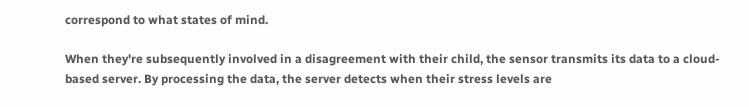correspond to what states of mind.

When they're subsequently involved in a disagreement with their child, the sensor transmits its data to a cloud-based server. By processing the data, the server detects when their stress levels are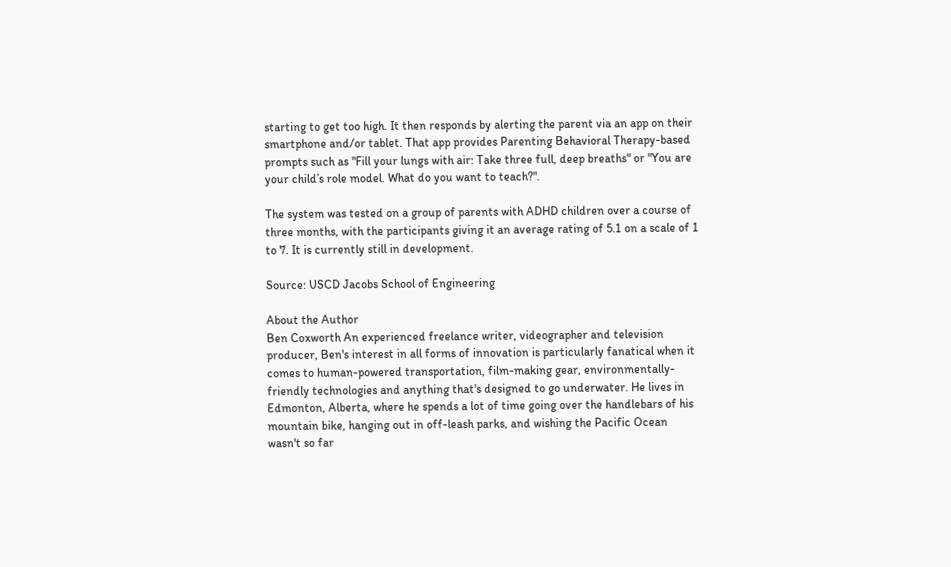starting to get too high. It then responds by alerting the parent via an app on their smartphone and/or tablet. That app provides Parenting Behavioral Therapy-based prompts such as "Fill your lungs with air: Take three full, deep breaths" or "You are your child’s role model. What do you want to teach?".

The system was tested on a group of parents with ADHD children over a course of three months, with the participants giving it an average rating of 5.1 on a scale of 1 to 7. It is currently still in development.

Source: USCD Jacobs School of Engineering

About the Author
Ben Coxworth An experienced freelance writer, videographer and television producer, Ben's interest in all forms of innovation is particularly fanatical when it comes to human-powered transportation, film-making gear, environmentally-friendly technologies and anything that's designed to go underwater. He lives in Edmonton, Alberta, where he spends a lot of time going over the handlebars of his mountain bike, hanging out in off-leash parks, and wishing the Pacific Ocean wasn't so far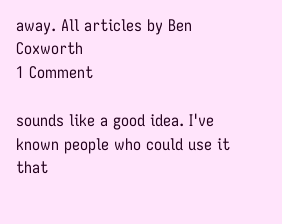away. All articles by Ben Coxworth
1 Comment

sounds like a good idea. I've known people who could use it that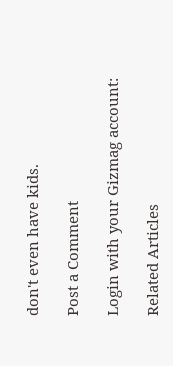don't even have kids.

Post a Comment

Login with your Gizmag account:

Related Articles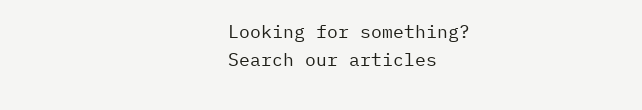Looking for something? Search our articles